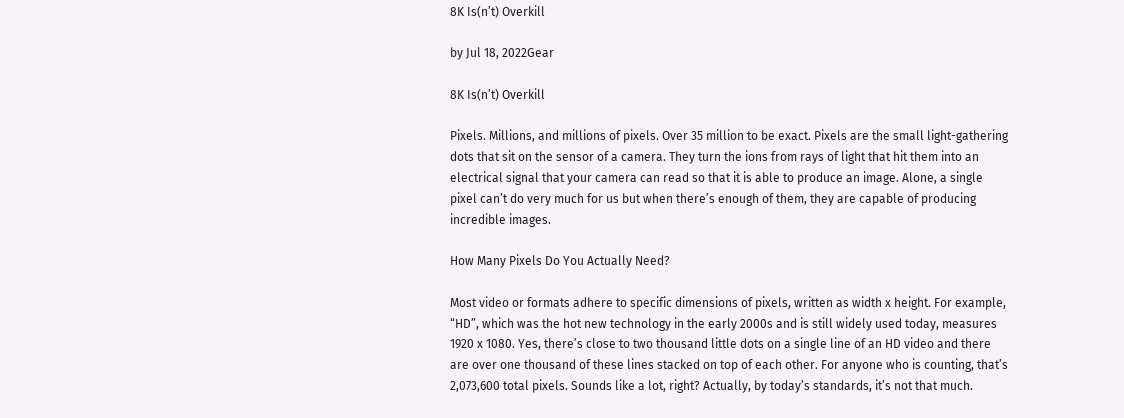8K Is(n’t) Overkill

by Jul 18, 2022Gear

8K Is(n’t) Overkill

Pixels. Millions, and millions of pixels. Over 35 million to be exact. Pixels are the small light-gathering dots that sit on the sensor of a camera. They turn the ions from rays of light that hit them into an electrical signal that your camera can read so that it is able to produce an image. Alone, a single pixel can’t do very much for us but when there’s enough of them, they are capable of producing incredible images.

How Many Pixels Do You Actually Need?

Most video or formats adhere to specific dimensions of pixels, written as width x height. For example, “HD”, which was the hot new technology in the early 2000s and is still widely used today, measures 1920 x 1080. Yes, there’s close to two thousand little dots on a single line of an HD video and there are over one thousand of these lines stacked on top of each other. For anyone who is counting, that’s 2,073,600 total pixels. Sounds like a lot, right? Actually, by today’s standards, it’s not that much.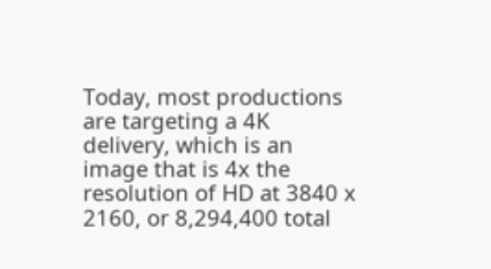Today, most productions are targeting a 4K delivery, which is an image that is 4x the resolution of HD at 3840 x 2160, or 8,294,400 total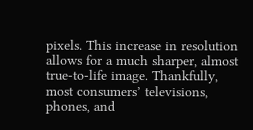pixels. This increase in resolution allows for a much sharper, almost true-to-life image. Thankfully, most consumers’ televisions, phones, and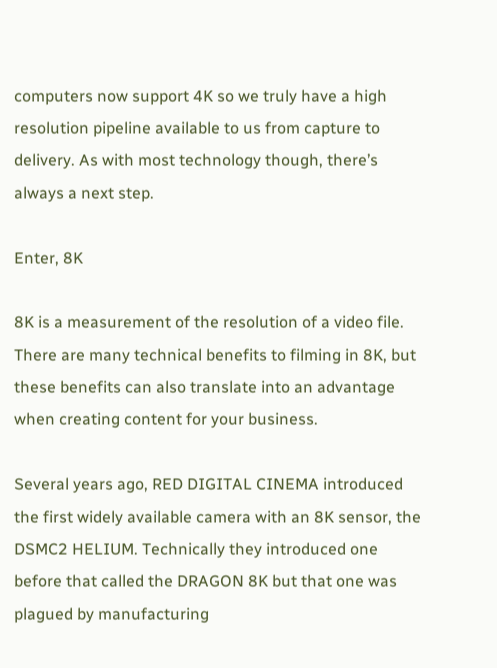computers now support 4K so we truly have a high resolution pipeline available to us from capture to delivery. As with most technology though, there’s always a next step.

Enter, 8K

8K is a measurement of the resolution of a video file. There are many technical benefits to filming in 8K, but these benefits can also translate into an advantage when creating content for your business.

Several years ago, RED DIGITAL CINEMA introduced the first widely available camera with an 8K sensor, the DSMC2 HELIUM. Technically they introduced one before that called the DRAGON 8K but that one was plagued by manufacturing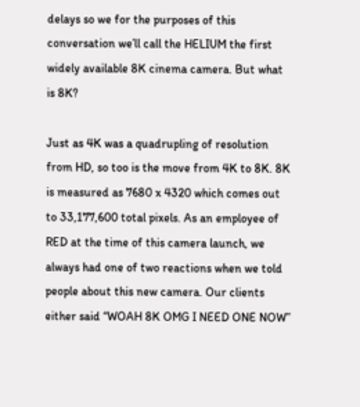delays so we for the purposes of this conversation we’ll call the HELIUM the first widely available 8K cinema camera. But what is 8K?

Just as 4K was a quadrupling of resolution from HD, so too is the move from 4K to 8K. 8K is measured as 7680 x 4320 which comes out to 33,177,600 total pixels. As an employee of RED at the time of this camera launch, we always had one of two reactions when we told people about this new camera. Our clients either said “WOAH 8K OMG I NEED ONE NOW”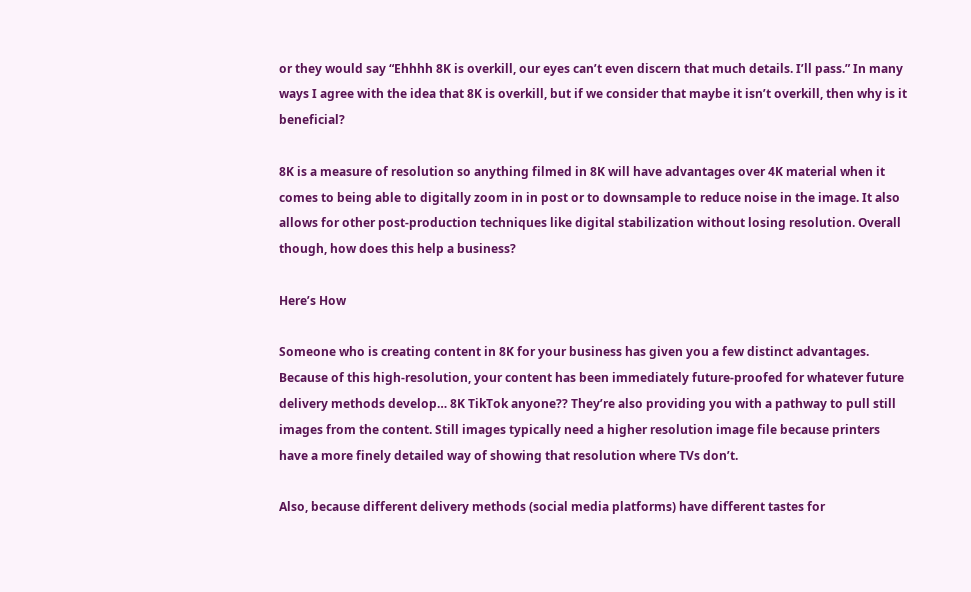or they would say “Ehhhh 8K is overkill, our eyes can’t even discern that much details. I’ll pass.” In many ways I agree with the idea that 8K is overkill, but if we consider that maybe it isn’t overkill, then why is it beneficial?

8K is a measure of resolution so anything filmed in 8K will have advantages over 4K material when it comes to being able to digitally zoom in in post or to downsample to reduce noise in the image. It also allows for other post-production techniques like digital stabilization without losing resolution. Overall though, how does this help a business?

Here’s How

Someone who is creating content in 8K for your business has given you a few distinct advantages. Because of this high-resolution, your content has been immediately future-proofed for whatever future delivery methods develop… 8K TikTok anyone?? They’re also providing you with a pathway to pull still images from the content. Still images typically need a higher resolution image file because printers have a more finely detailed way of showing that resolution where TVs don’t.

Also, because different delivery methods (social media platforms) have different tastes for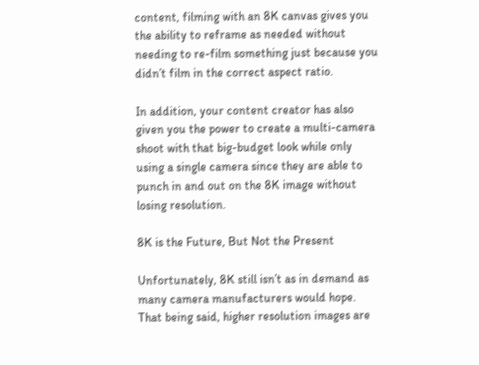content, filming with an 8K canvas gives you the ability to reframe as needed without needing to re-film something just because you didn’t film in the correct aspect ratio.

In addition, your content creator has also given you the power to create a multi-camera shoot with that big-budget look while only using a single camera since they are able to punch in and out on the 8K image without losing resolution.

8K is the Future, But Not the Present

Unfortunately, 8K still isn’t as in demand as many camera manufacturers would hope. That being said, higher resolution images are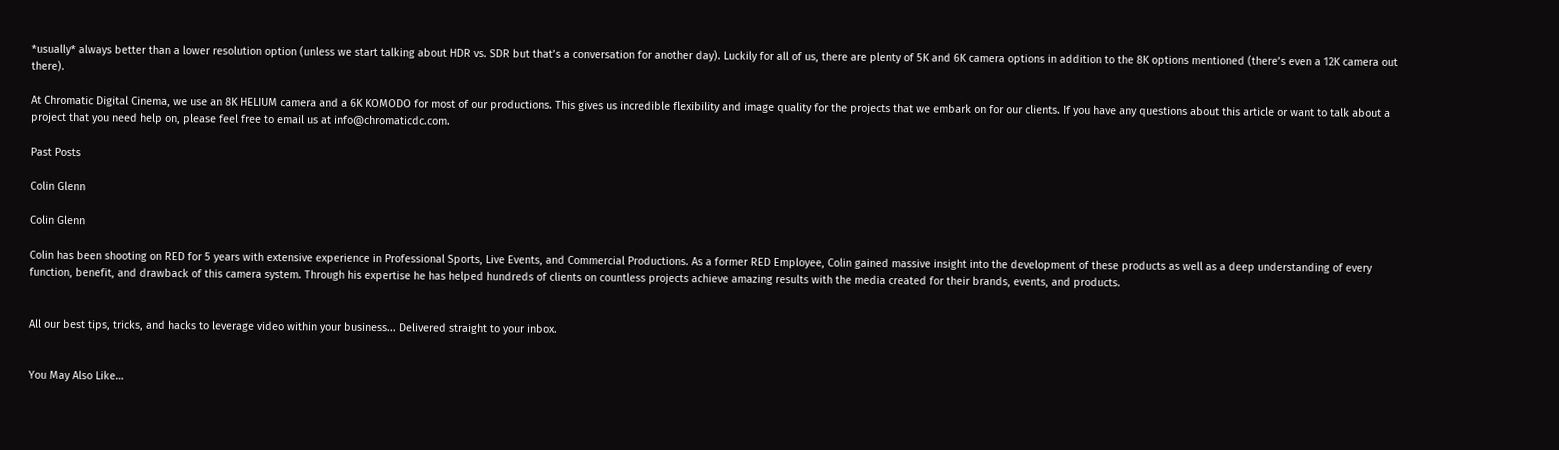*usually* always better than a lower resolution option (unless we start talking about HDR vs. SDR but that’s a conversation for another day). Luckily for all of us, there are plenty of 5K and 6K camera options in addition to the 8K options mentioned (there’s even a 12K camera out there).

At Chromatic Digital Cinema, we use an 8K HELIUM camera and a 6K KOMODO for most of our productions. This gives us incredible flexibility and image quality for the projects that we embark on for our clients. If you have any questions about this article or want to talk about a project that you need help on, please feel free to email us at info@chromaticdc.com.

Past Posts

Colin Glenn

Colin Glenn

Colin has been shooting on RED for 5 years with extensive experience in Professional Sports, Live Events, and Commercial Productions. As a former RED Employee, Colin gained massive insight into the development of these products as well as a deep understanding of every function, benefit, and drawback of this camera system. Through his expertise he has helped hundreds of clients on countless projects achieve amazing results with the media created for their brands, events, and products.


All our best tips, tricks, and hacks to leverage video within your business... Delivered straight to your inbox.


You May Also Like…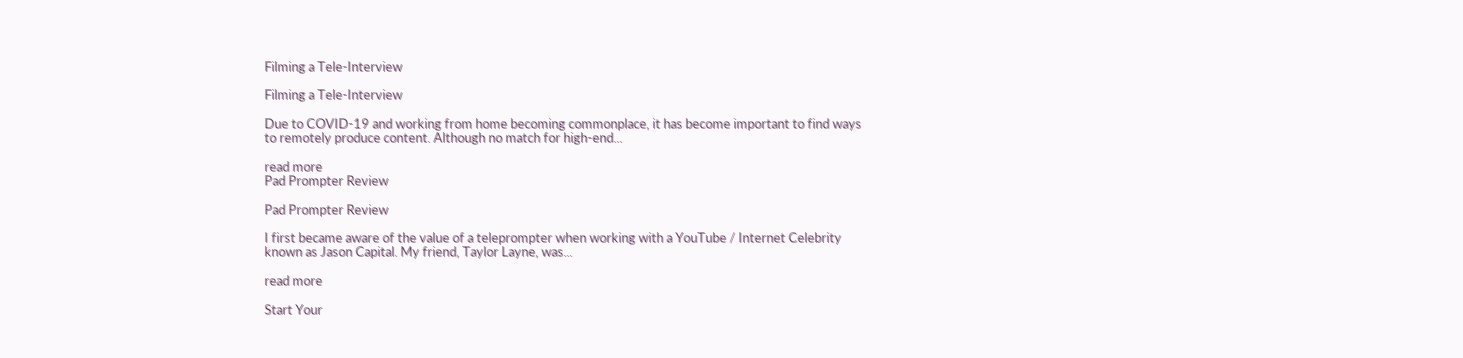Filming a Tele-Interview

Filming a Tele-Interview

Due to COVID-19 and working from home becoming commonplace, it has become important to find ways to remotely produce content. Although no match for high-end...

read more
Pad Prompter Review

Pad Prompter Review

I first became aware of the value of a teleprompter when working with a YouTube / Internet Celebrity known as Jason Capital. My friend, Taylor Layne, was...

read more

Start Your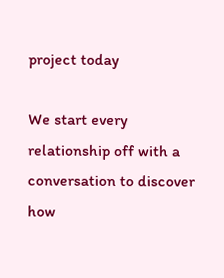project today

We start every relationship off with a conversation to discover how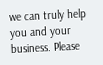we can truly help you and your business. Please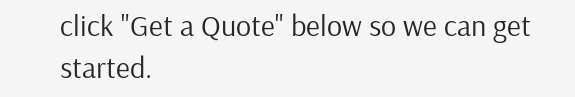click "Get a Quote" below so we can get started.